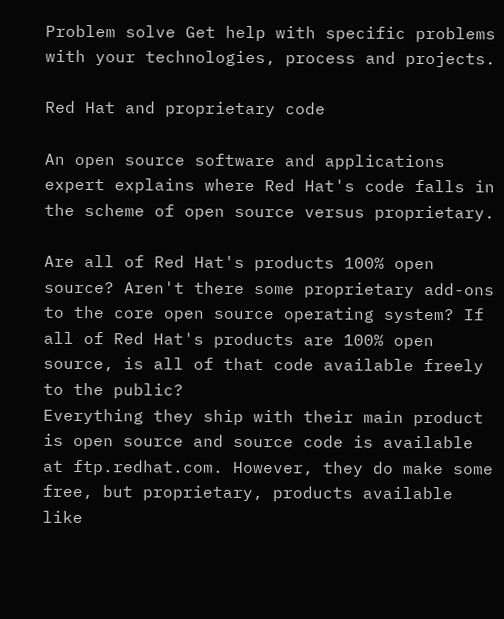Problem solve Get help with specific problems with your technologies, process and projects.

Red Hat and proprietary code

An open source software and applications expert explains where Red Hat's code falls in the scheme of open source versus proprietary.

Are all of Red Hat's products 100% open source? Aren't there some proprietary add-ons to the core open source operating system? If all of Red Hat's products are 100% open source, is all of that code available freely to the public?
Everything they ship with their main product is open source and source code is available at ftp.redhat.com. However, they do make some free, but proprietary, products available like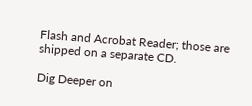Flash and Acrobat Reader; those are shipped on a separate CD.

Dig Deeper on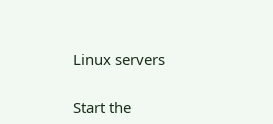Linux servers

Start the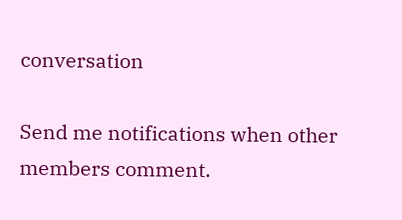conversation

Send me notifications when other members comment.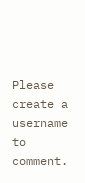Please create a username to comment.